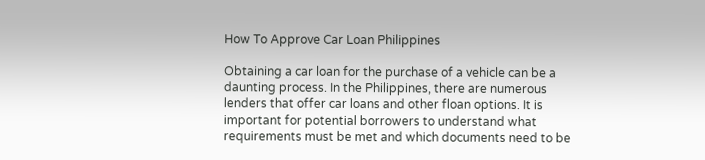How To Approve Car Loan Philippines

Obtaining a car loan for the purchase of a vehicle can be a daunting process. In the Philippines, there are numerous lenders that offer car loans and other floan options. It is important for potential borrowers to understand what requirements must be met and which documents need to be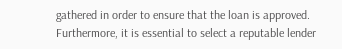gathered in order to ensure that the loan is approved. Furthermore, it is essential to select a reputable lender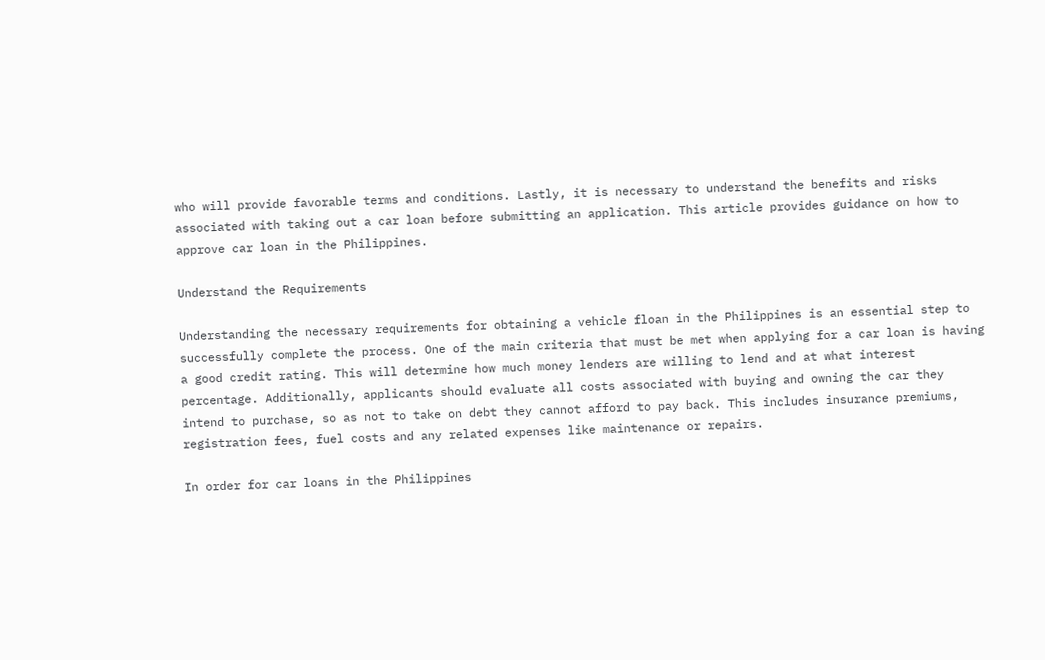who will provide favorable terms and conditions. Lastly, it is necessary to understand the benefits and risks associated with taking out a car loan before submitting an application. This article provides guidance on how to approve car loan in the Philippines.

Understand the Requirements

Understanding the necessary requirements for obtaining a vehicle floan in the Philippines is an essential step to successfully complete the process. One of the main criteria that must be met when applying for a car loan is having a good credit rating. This will determine how much money lenders are willing to lend and at what interest percentage. Additionally, applicants should evaluate all costs associated with buying and owning the car they intend to purchase, so as not to take on debt they cannot afford to pay back. This includes insurance premiums, registration fees, fuel costs and any related expenses like maintenance or repairs.

In order for car loans in the Philippines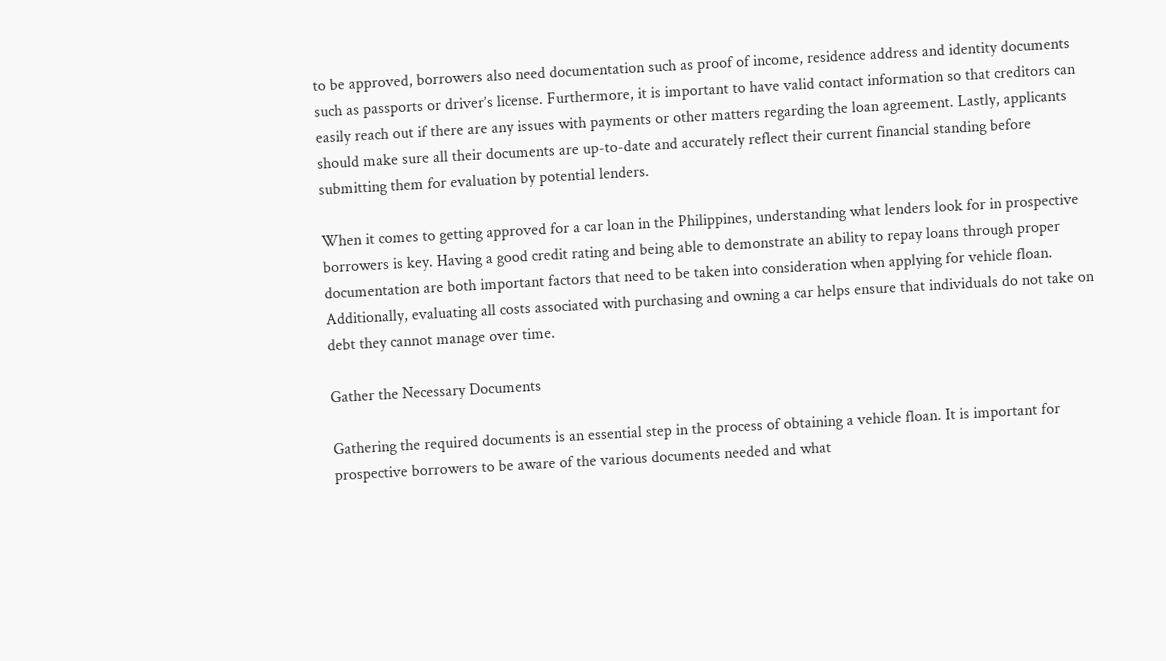to be approved, borrowers also need documentation such as proof of income, residence address and identity documents such as passports or driver’s license. Furthermore, it is important to have valid contact information so that creditors can easily reach out if there are any issues with payments or other matters regarding the loan agreement. Lastly, applicants should make sure all their documents are up-to-date and accurately reflect their current financial standing before submitting them for evaluation by potential lenders.

When it comes to getting approved for a car loan in the Philippines, understanding what lenders look for in prospective borrowers is key. Having a good credit rating and being able to demonstrate an ability to repay loans through proper documentation are both important factors that need to be taken into consideration when applying for vehicle floan. Additionally, evaluating all costs associated with purchasing and owning a car helps ensure that individuals do not take on debt they cannot manage over time.

Gather the Necessary Documents

Gathering the required documents is an essential step in the process of obtaining a vehicle floan. It is important for prospective borrowers to be aware of the various documents needed and what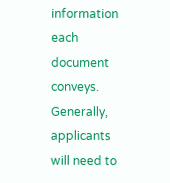information each document conveys. Generally, applicants will need to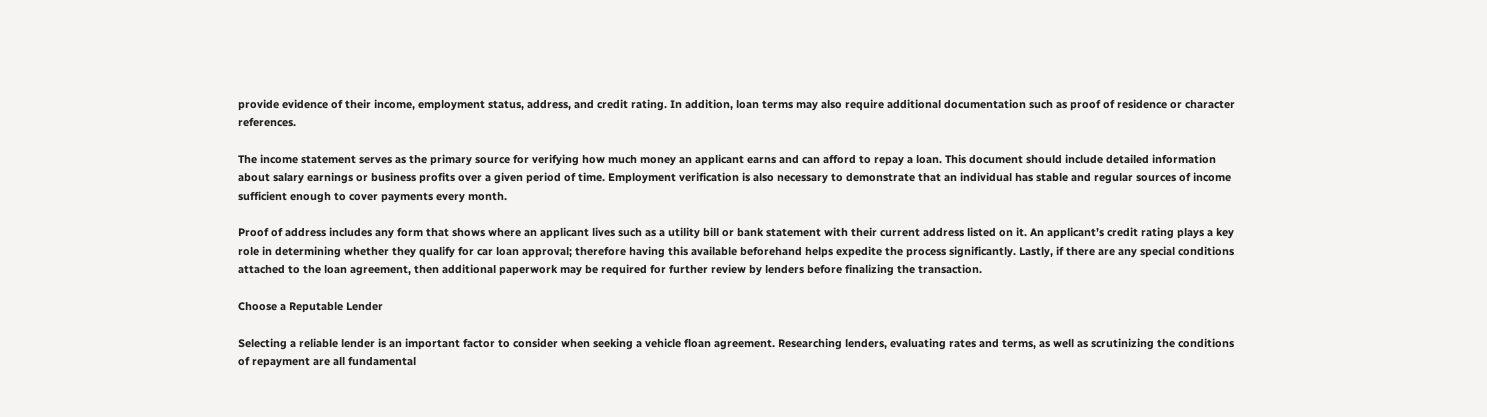provide evidence of their income, employment status, address, and credit rating. In addition, loan terms may also require additional documentation such as proof of residence or character references.

The income statement serves as the primary source for verifying how much money an applicant earns and can afford to repay a loan. This document should include detailed information about salary earnings or business profits over a given period of time. Employment verification is also necessary to demonstrate that an individual has stable and regular sources of income sufficient enough to cover payments every month.

Proof of address includes any form that shows where an applicant lives such as a utility bill or bank statement with their current address listed on it. An applicant’s credit rating plays a key role in determining whether they qualify for car loan approval; therefore having this available beforehand helps expedite the process significantly. Lastly, if there are any special conditions attached to the loan agreement, then additional paperwork may be required for further review by lenders before finalizing the transaction.

Choose a Reputable Lender

Selecting a reliable lender is an important factor to consider when seeking a vehicle floan agreement. Researching lenders, evaluating rates and terms, as well as scrutinizing the conditions of repayment are all fundamental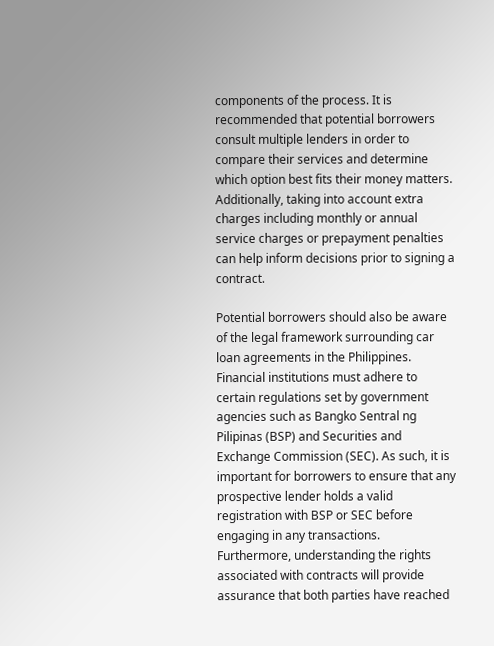components of the process. It is recommended that potential borrowers consult multiple lenders in order to compare their services and determine which option best fits their money matters. Additionally, taking into account extra charges including monthly or annual service charges or prepayment penalties can help inform decisions prior to signing a contract.

Potential borrowers should also be aware of the legal framework surrounding car loan agreements in the Philippines. Financial institutions must adhere to certain regulations set by government agencies such as Bangko Sentral ng Pilipinas (BSP) and Securities and Exchange Commission (SEC). As such, it is important for borrowers to ensure that any prospective lender holds a valid registration with BSP or SEC before engaging in any transactions. Furthermore, understanding the rights associated with contracts will provide assurance that both parties have reached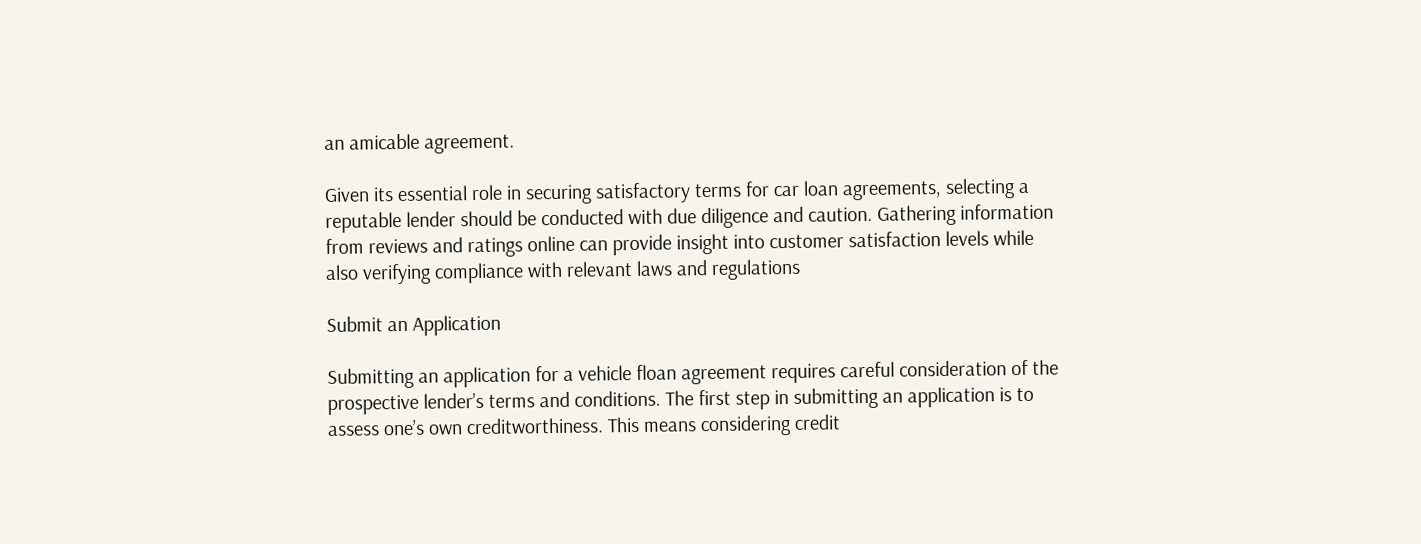an amicable agreement.

Given its essential role in securing satisfactory terms for car loan agreements, selecting a reputable lender should be conducted with due diligence and caution. Gathering information from reviews and ratings online can provide insight into customer satisfaction levels while also verifying compliance with relevant laws and regulations

Submit an Application

Submitting an application for a vehicle floan agreement requires careful consideration of the prospective lender’s terms and conditions. The first step in submitting an application is to assess one’s own creditworthiness. This means considering credit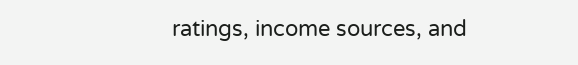ratings, income sources, and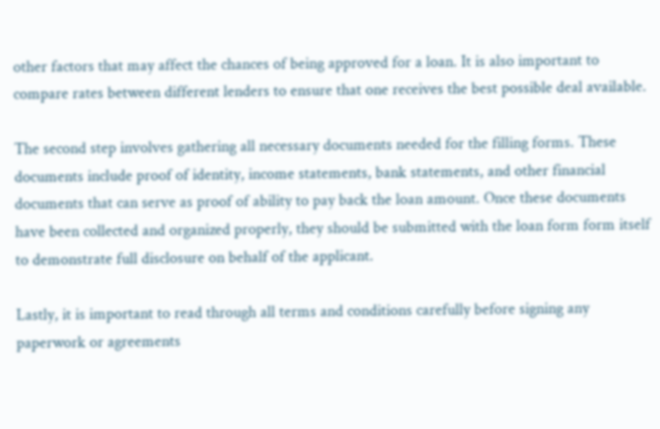other factors that may affect the chances of being approved for a loan. It is also important to compare rates between different lenders to ensure that one receives the best possible deal available.

The second step involves gathering all necessary documents needed for the filling forms. These documents include proof of identity, income statements, bank statements, and other financial documents that can serve as proof of ability to pay back the loan amount. Once these documents have been collected and organized properly, they should be submitted with the loan form form itself to demonstrate full disclosure on behalf of the applicant.

Lastly, it is important to read through all terms and conditions carefully before signing any paperwork or agreements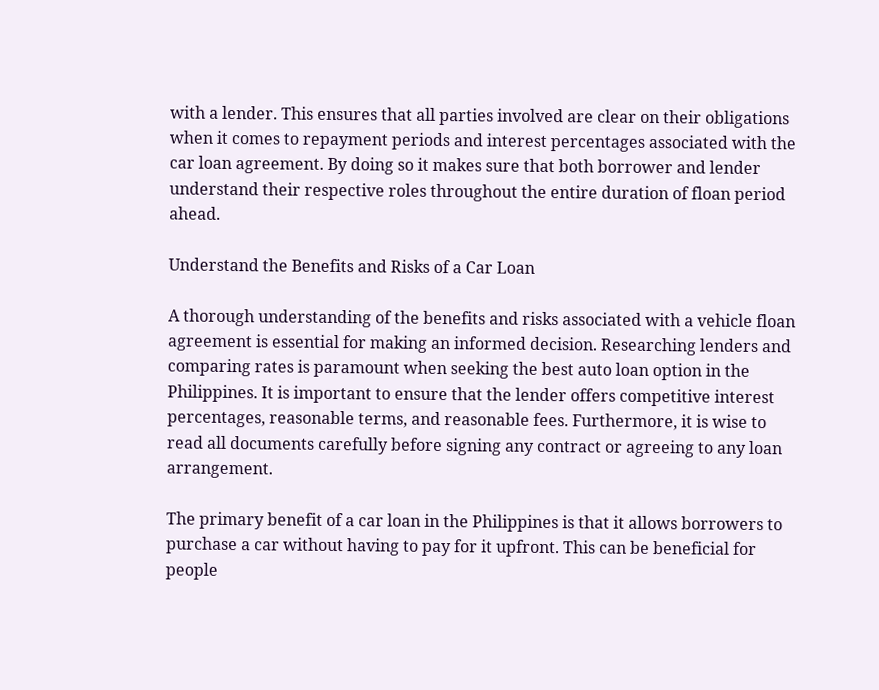with a lender. This ensures that all parties involved are clear on their obligations when it comes to repayment periods and interest percentages associated with the car loan agreement. By doing so it makes sure that both borrower and lender understand their respective roles throughout the entire duration of floan period ahead.

Understand the Benefits and Risks of a Car Loan

A thorough understanding of the benefits and risks associated with a vehicle floan agreement is essential for making an informed decision. Researching lenders and comparing rates is paramount when seeking the best auto loan option in the Philippines. It is important to ensure that the lender offers competitive interest percentages, reasonable terms, and reasonable fees. Furthermore, it is wise to read all documents carefully before signing any contract or agreeing to any loan arrangement.

The primary benefit of a car loan in the Philippines is that it allows borrowers to purchase a car without having to pay for it upfront. This can be beneficial for people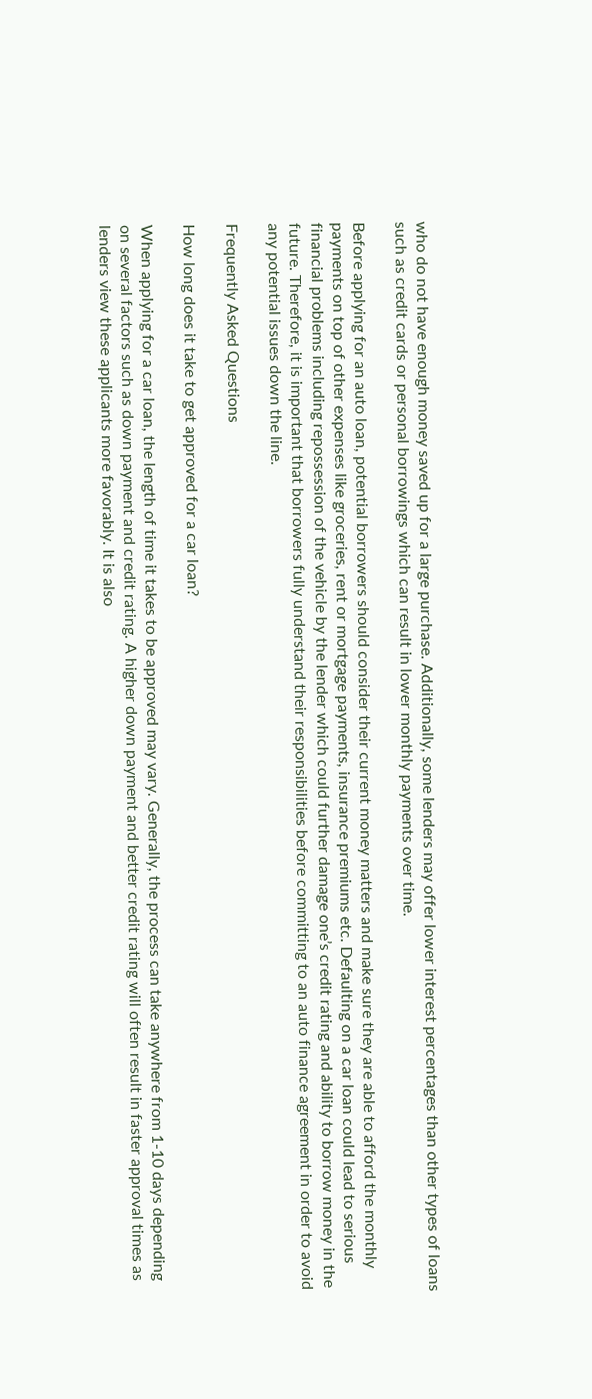who do not have enough money saved up for a large purchase. Additionally, some lenders may offer lower interest percentages than other types of loans such as credit cards or personal borrowings which can result in lower monthly payments over time.

Before applying for an auto loan, potential borrowers should consider their current money matters and make sure they are able to afford the monthly payments on top of other expenses like groceries, rent or mortgage payments, insurance premiums etc. Defaulting on a car loan could lead to serious financial problems including repossession of the vehicle by the lender which could further damage one’s credit rating and ability to borrow money in the future. Therefore, it is important that borrowers fully understand their responsibilities before committing to an auto finance agreement in order to avoid any potential issues down the line.

Frequently Asked Questions

How long does it take to get approved for a car loan?

When applying for a car loan, the length of time it takes to be approved may vary. Generally, the process can take anywhere from 1-10 days depending on several factors such as down payment and credit rating. A higher down payment and better credit rating will often result in faster approval times as lenders view these applicants more favorably. It is also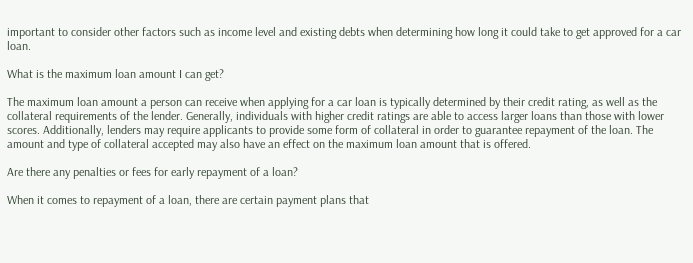important to consider other factors such as income level and existing debts when determining how long it could take to get approved for a car loan.

What is the maximum loan amount I can get?

The maximum loan amount a person can receive when applying for a car loan is typically determined by their credit rating, as well as the collateral requirements of the lender. Generally, individuals with higher credit ratings are able to access larger loans than those with lower scores. Additionally, lenders may require applicants to provide some form of collateral in order to guarantee repayment of the loan. The amount and type of collateral accepted may also have an effect on the maximum loan amount that is offered.

Are there any penalties or fees for early repayment of a loan?

When it comes to repayment of a loan, there are certain payment plans that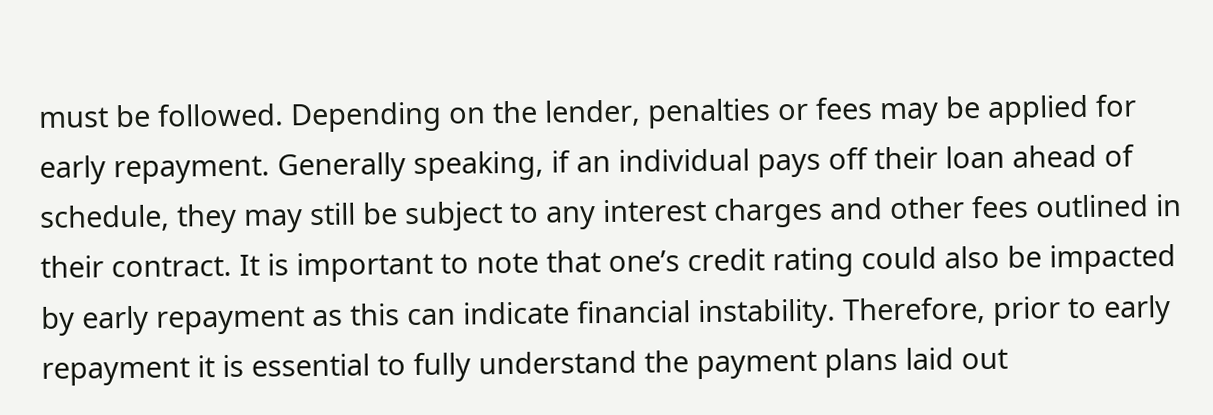must be followed. Depending on the lender, penalties or fees may be applied for early repayment. Generally speaking, if an individual pays off their loan ahead of schedule, they may still be subject to any interest charges and other fees outlined in their contract. It is important to note that one’s credit rating could also be impacted by early repayment as this can indicate financial instability. Therefore, prior to early repayment it is essential to fully understand the payment plans laid out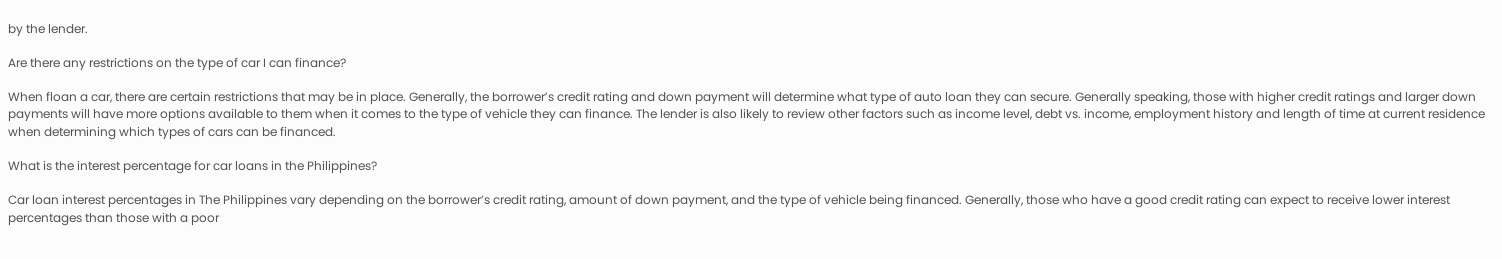by the lender.

Are there any restrictions on the type of car I can finance?

When floan a car, there are certain restrictions that may be in place. Generally, the borrower’s credit rating and down payment will determine what type of auto loan they can secure. Generally speaking, those with higher credit ratings and larger down payments will have more options available to them when it comes to the type of vehicle they can finance. The lender is also likely to review other factors such as income level, debt vs. income, employment history and length of time at current residence when determining which types of cars can be financed.

What is the interest percentage for car loans in the Philippines?

Car loan interest percentages in The Philippines vary depending on the borrower’s credit rating, amount of down payment, and the type of vehicle being financed. Generally, those who have a good credit rating can expect to receive lower interest percentages than those with a poor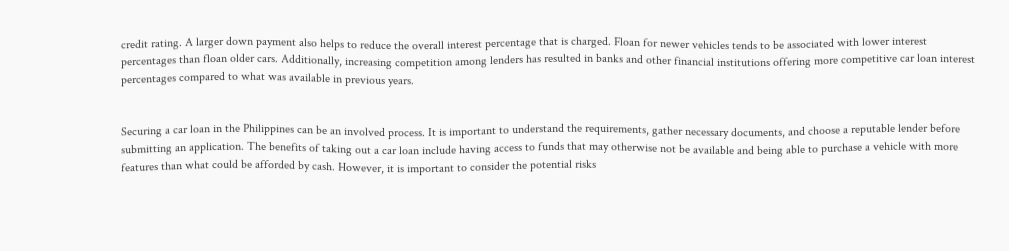credit rating. A larger down payment also helps to reduce the overall interest percentage that is charged. Floan for newer vehicles tends to be associated with lower interest percentages than floan older cars. Additionally, increasing competition among lenders has resulted in banks and other financial institutions offering more competitive car loan interest percentages compared to what was available in previous years.


Securing a car loan in the Philippines can be an involved process. It is important to understand the requirements, gather necessary documents, and choose a reputable lender before submitting an application. The benefits of taking out a car loan include having access to funds that may otherwise not be available and being able to purchase a vehicle with more features than what could be afforded by cash. However, it is important to consider the potential risks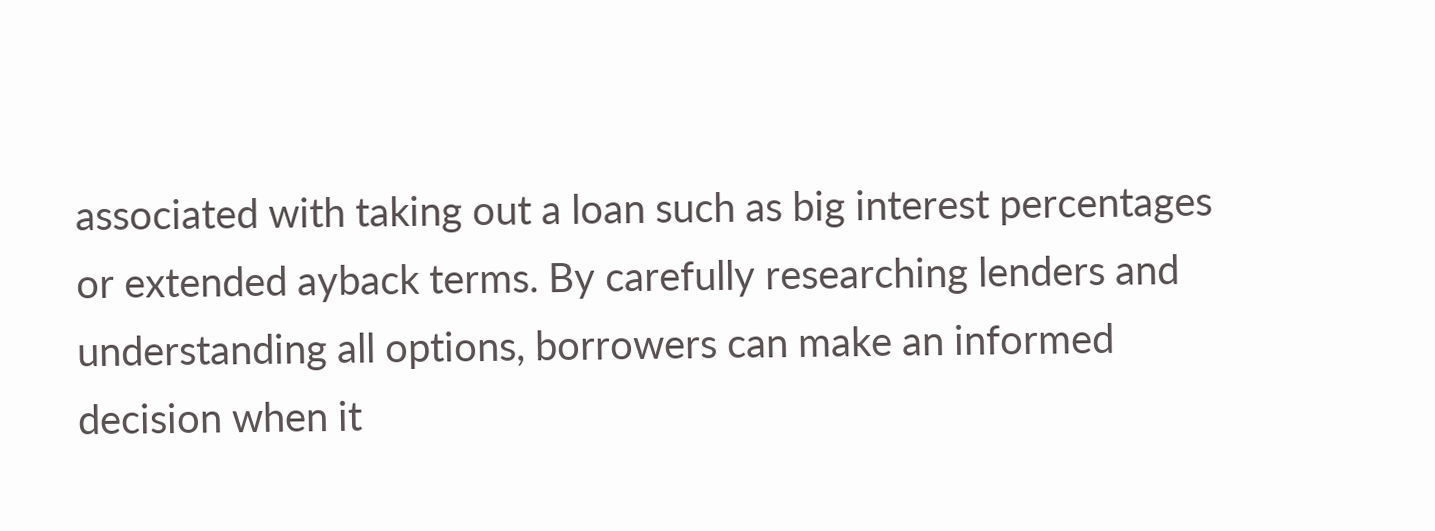associated with taking out a loan such as big interest percentages or extended ayback terms. By carefully researching lenders and understanding all options, borrowers can make an informed decision when it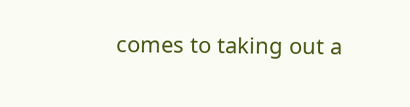comes to taking out a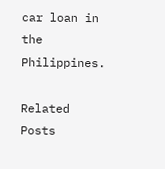car loan in the Philippines.

Related Posts